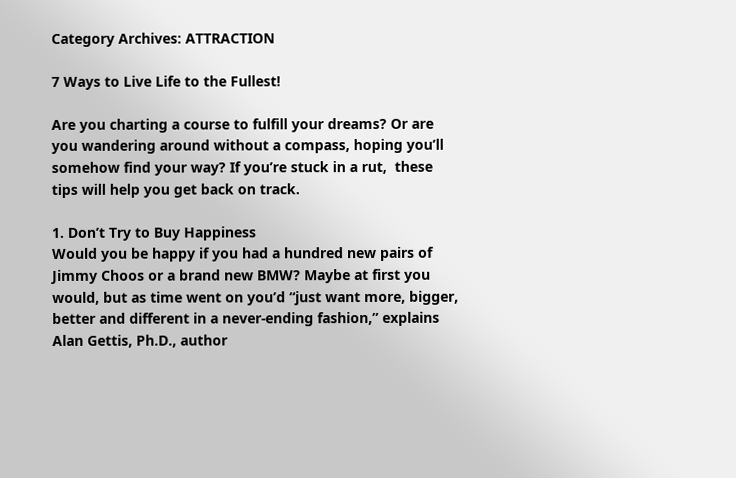Category Archives: ATTRACTION

7 Ways to Live Life to the Fullest!

Are you charting a course to fulfill your dreams? Or are you wandering around without a compass, hoping you’ll somehow find your way? If you’re stuck in a rut,  these tips will help you get back on track.

1. Don’t Try to Buy Happiness
Would you be happy if you had a hundred new pairs of Jimmy Choos or a brand new BMW? Maybe at first you would, but as time went on you’d “just want more, bigger, better and different in a never-ending fashion,” explains Alan Gettis, Ph.D., author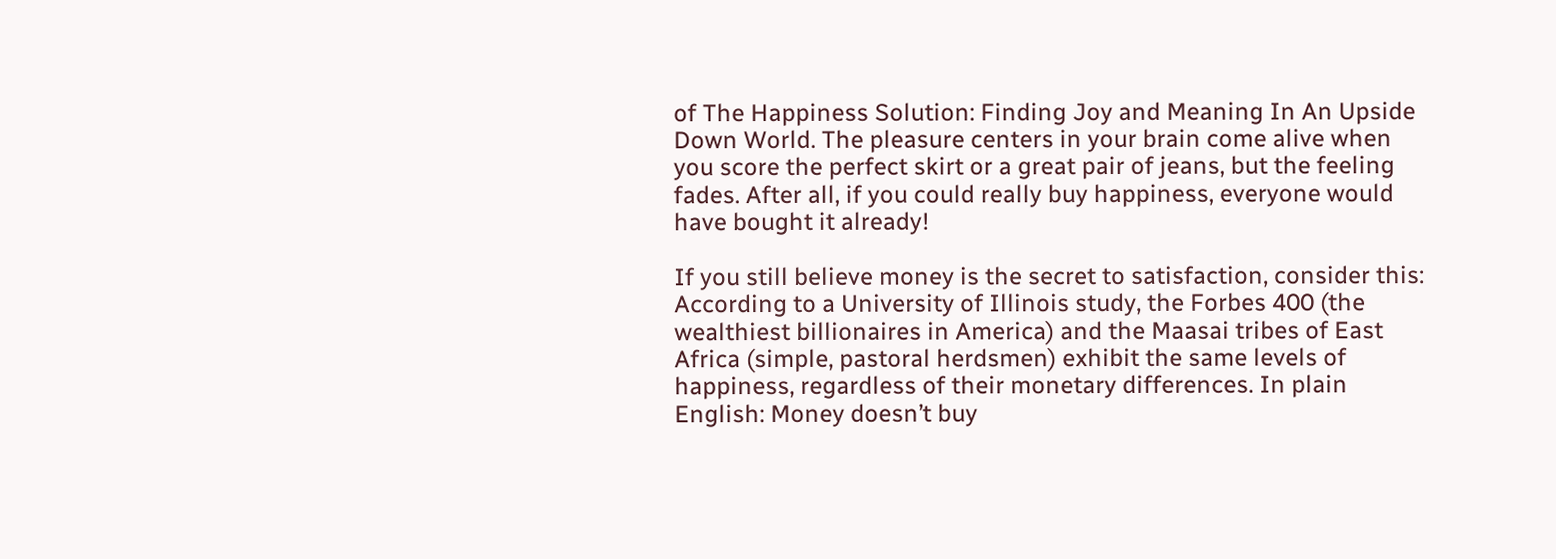of The Happiness Solution: Finding Joy and Meaning In An Upside Down World. The pleasure centers in your brain come alive when you score the perfect skirt or a great pair of jeans, but the feeling fades. After all, if you could really buy happiness, everyone would have bought it already!

If you still believe money is the secret to satisfaction, consider this: According to a University of Illinois study, the Forbes 400 (the wealthiest billionaires in America) and the Maasai tribes of East Africa (simple, pastoral herdsmen) exhibit the same levels of happiness, regardless of their monetary differences. In plain English: Money doesn’t buy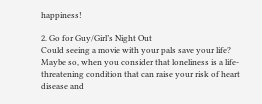happiness!

2. Go for Guy/Girl’s Night Out
Could seeing a movie with your pals save your life? Maybe so, when you consider that loneliness is a life-threatening condition that can raise your risk of heart disease and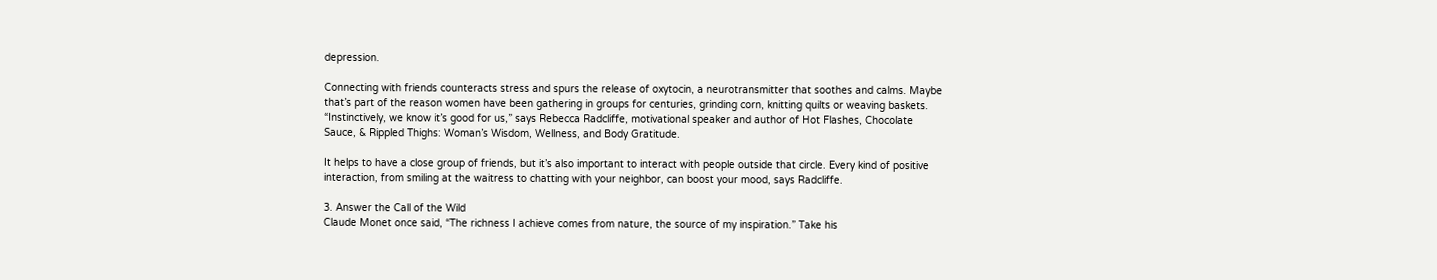depression.

Connecting with friends counteracts stress and spurs the release of oxytocin, a neurotransmitter that soothes and calms. Maybe that’s part of the reason women have been gathering in groups for centuries, grinding corn, knitting quilts or weaving baskets. “Instinctively, we know it’s good for us,” says Rebecca Radcliffe, motivational speaker and author of Hot Flashes, Chocolate Sauce, & Rippled Thighs: Woman’s Wisdom, Wellness, and Body Gratitude.

It helps to have a close group of friends, but it’s also important to interact with people outside that circle. Every kind of positive interaction, from smiling at the waitress to chatting with your neighbor, can boost your mood, says Radcliffe.

3. Answer the Call of the Wild
Claude Monet once said, “The richness I achieve comes from nature, the source of my inspiration.” Take his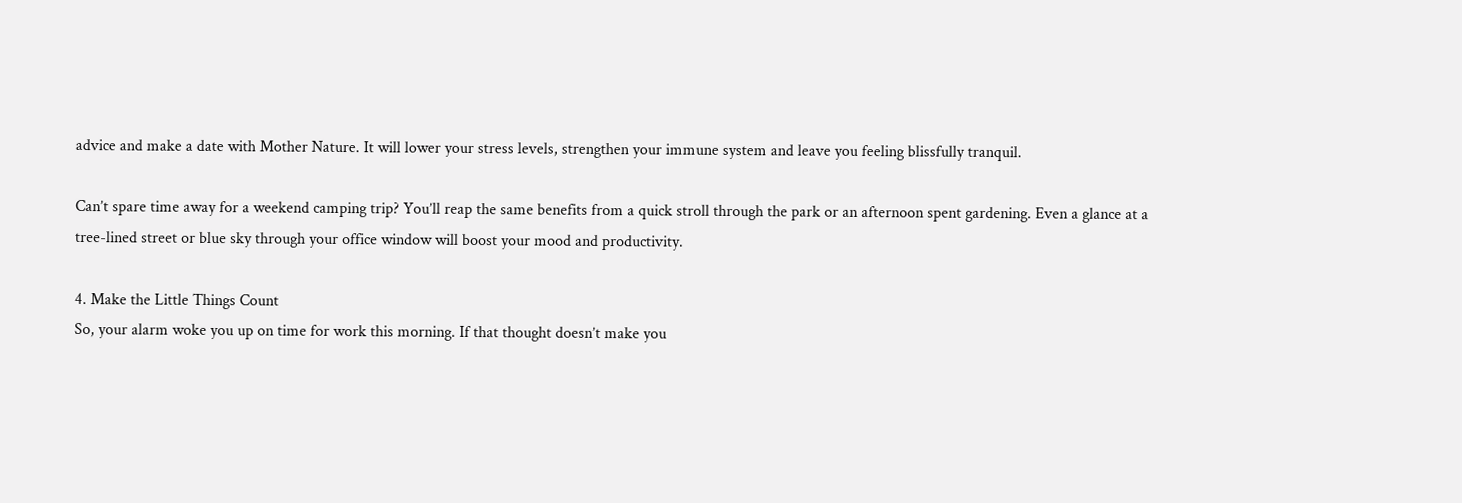advice and make a date with Mother Nature. It will lower your stress levels, strengthen your immune system and leave you feeling blissfully tranquil.

Can’t spare time away for a weekend camping trip? You’ll reap the same benefits from a quick stroll through the park or an afternoon spent gardening. Even a glance at a tree-lined street or blue sky through your office window will boost your mood and productivity.

4. Make the Little Things Count
So, your alarm woke you up on time for work this morning. If that thought doesn’t make you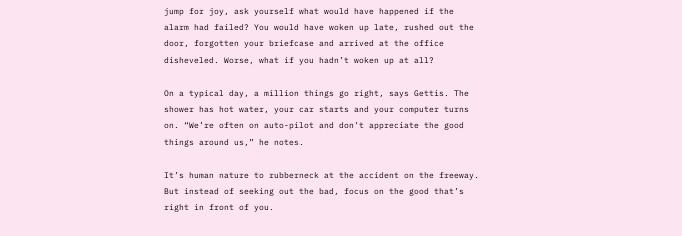jump for joy, ask yourself what would have happened if the alarm had failed? You would have woken up late, rushed out the door, forgotten your briefcase and arrived at the office disheveled. Worse, what if you hadn’t woken up at all?

On a typical day, a million things go right, says Gettis. The shower has hot water, your car starts and your computer turns on. “We’re often on auto-pilot and don’t appreciate the good things around us,” he notes.

It’s human nature to rubberneck at the accident on the freeway. But instead of seeking out the bad, focus on the good that’s right in front of you.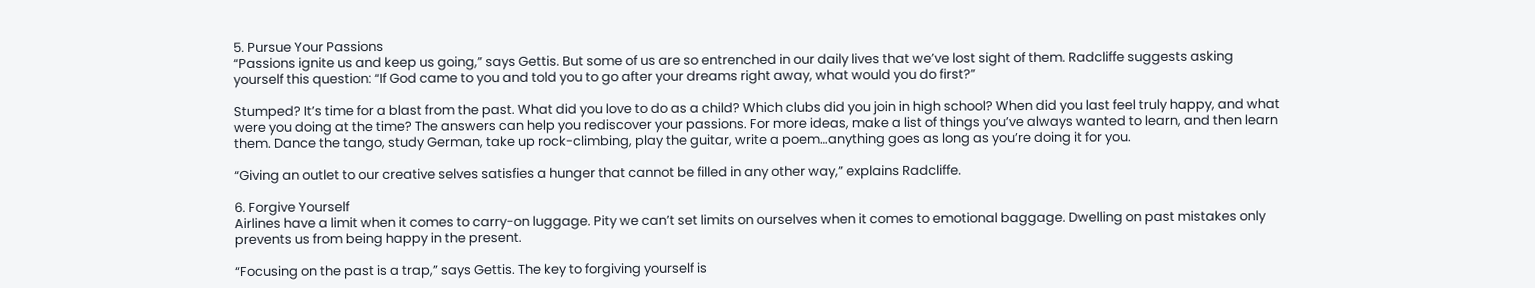5. Pursue Your Passions
“Passions ignite us and keep us going,” says Gettis. But some of us are so entrenched in our daily lives that we’ve lost sight of them. Radcliffe suggests asking yourself this question: “If God came to you and told you to go after your dreams right away, what would you do first?”

Stumped? It’s time for a blast from the past. What did you love to do as a child? Which clubs did you join in high school? When did you last feel truly happy, and what were you doing at the time? The answers can help you rediscover your passions. For more ideas, make a list of things you’ve always wanted to learn, and then learn them. Dance the tango, study German, take up rock-climbing, play the guitar, write a poem…anything goes as long as you’re doing it for you.

“Giving an outlet to our creative selves satisfies a hunger that cannot be filled in any other way,” explains Radcliffe.

6. Forgive Yourself
Airlines have a limit when it comes to carry-on luggage. Pity we can’t set limits on ourselves when it comes to emotional baggage. Dwelling on past mistakes only prevents us from being happy in the present.

“Focusing on the past is a trap,” says Gettis. The key to forgiving yourself is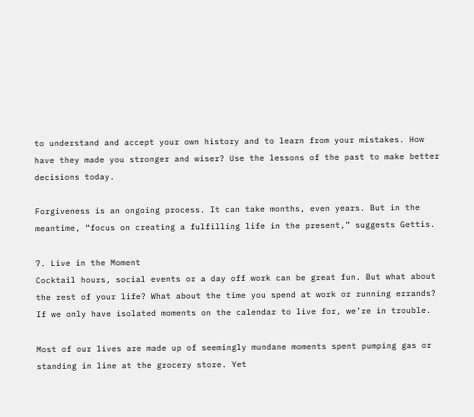to understand and accept your own history and to learn from your mistakes. How have they made you stronger and wiser? Use the lessons of the past to make better decisions today.

Forgiveness is an ongoing process. It can take months, even years. But in the meantime, “focus on creating a fulfilling life in the present,” suggests Gettis.

7. Live in the Moment
Cocktail hours, social events or a day off work can be great fun. But what about the rest of your life? What about the time you spend at work or running errands? If we only have isolated moments on the calendar to live for, we’re in trouble.

Most of our lives are made up of seemingly mundane moments spent pumping gas or standing in line at the grocery store. Yet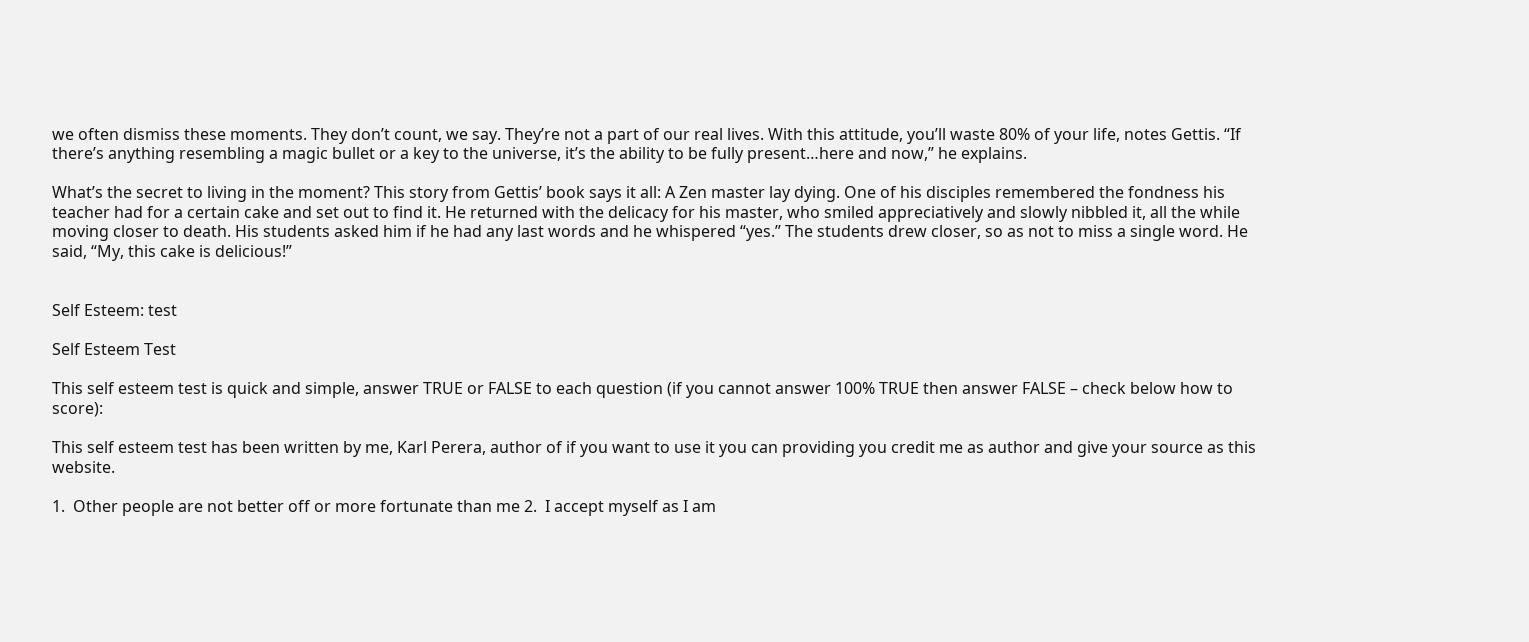we often dismiss these moments. They don’t count, we say. They’re not a part of our real lives. With this attitude, you’ll waste 80% of your life, notes Gettis. “If there’s anything resembling a magic bullet or a key to the universe, it’s the ability to be fully present…here and now,” he explains.

What’s the secret to living in the moment? This story from Gettis’ book says it all: A Zen master lay dying. One of his disciples remembered the fondness his teacher had for a certain cake and set out to find it. He returned with the delicacy for his master, who smiled appreciatively and slowly nibbled it, all the while moving closer to death. His students asked him if he had any last words and he whispered “yes.” The students drew closer, so as not to miss a single word. He said, “My, this cake is delicious!”


Self Esteem: test

Self Esteem Test

This self esteem test is quick and simple, answer TRUE or FALSE to each question (if you cannot answer 100% TRUE then answer FALSE – check below how to score):

This self esteem test has been written by me, Karl Perera, author of if you want to use it you can providing you credit me as author and give your source as this website.

1.  Other people are not better off or more fortunate than me 2.  I accept myself as I am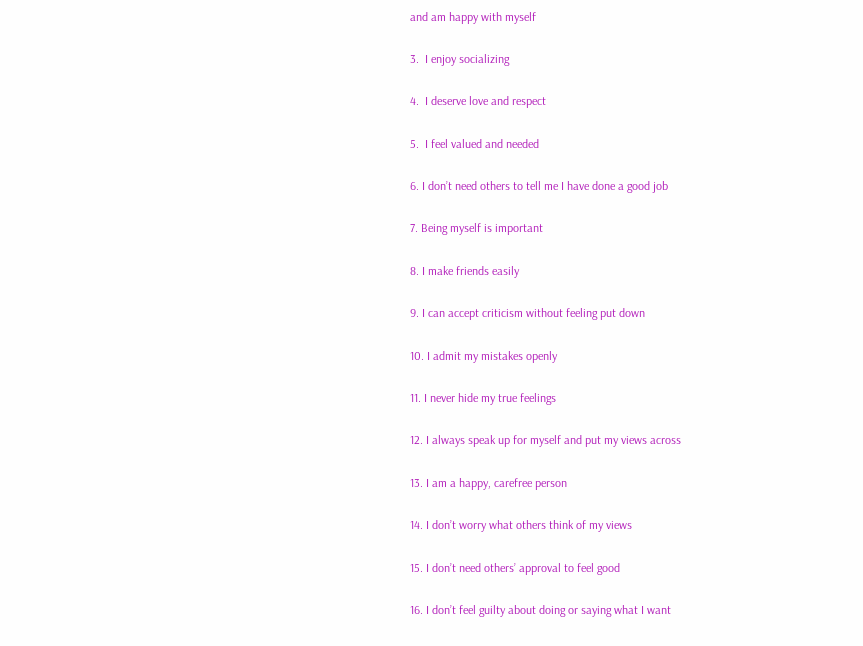and am happy with myself

3.  I enjoy socializing

4.  I deserve love and respect

5.  I feel valued and needed

6. I don’t need others to tell me I have done a good job

7. Being myself is important

8. I make friends easily

9. I can accept criticism without feeling put down

10. I admit my mistakes openly

11. I never hide my true feelings

12. I always speak up for myself and put my views across

13. I am a happy, carefree person

14. I don’t worry what others think of my views

15. I don’t need others’ approval to feel good

16. I don’t feel guilty about doing or saying what I want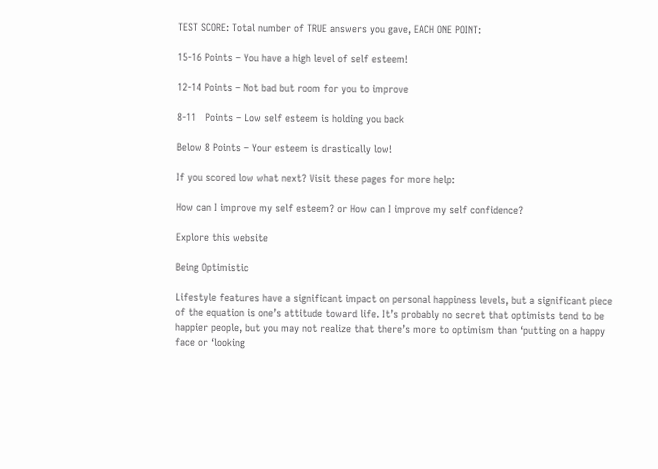TEST SCORE: Total number of TRUE answers you gave, EACH ONE POINT:

15-16 Points – You have a high level of self esteem!

12-14 Points – Not bad but room for you to improve

8-11   Points – Low self esteem is holding you back

Below 8 Points – Your esteem is drastically low!

If you scored low what next? Visit these pages for more help:

How can I improve my self esteem? or How can I improve my self confidence?

Explore this website

Being Optimistic

Lifestyle features have a significant impact on personal happiness levels, but a significant piece of the equation is one’s attitude toward life. It’s probably no secret that optimists tend to be happier people, but you may not realize that there’s more to optimism than ‘putting on a happy face or ‘looking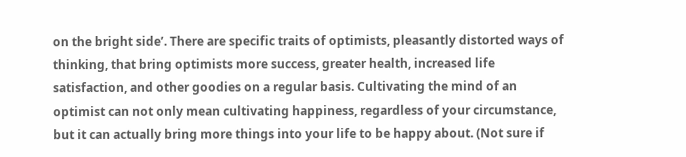on the bright side’. There are specific traits of optimists, pleasantly distorted ways of thinking, that bring optimists more success, greater health, increased life satisfaction, and other goodies on a regular basis. Cultivating the mind of an optimist can not only mean cultivating happiness, regardless of your circumstance, but it can actually bring more things into your life to be happy about. (Not sure if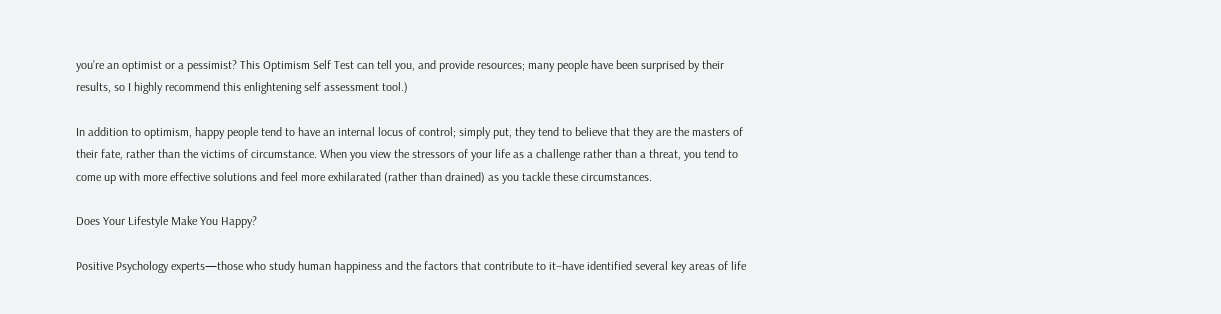you’re an optimist or a pessimist? This Optimism Self Test can tell you, and provide resources; many people have been surprised by their results, so I highly recommend this enlightening self assessment tool.)

In addition to optimism, happy people tend to have an internal locus of control; simply put, they tend to believe that they are the masters of their fate, rather than the victims of circumstance. When you view the stressors of your life as a challenge rather than a threat, you tend to come up with more effective solutions and feel more exhilarated (rather than drained) as you tackle these circumstances.

Does Your Lifestyle Make You Happy?

Positive Psychology experts—those who study human happiness and the factors that contribute to it–have identified several key areas of life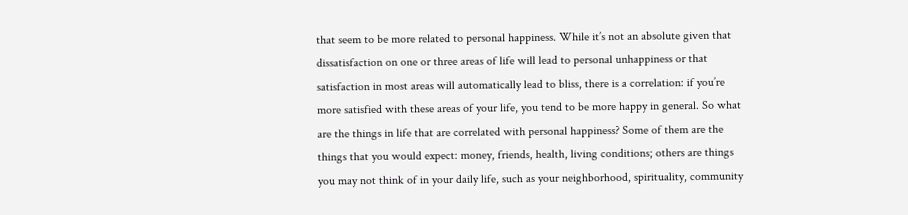that seem to be more related to personal happiness. While it’s not an absolute given that dissatisfaction on one or three areas of life will lead to personal unhappiness or that satisfaction in most areas will automatically lead to bliss, there is a correlation: if you’re more satisfied with these areas of your life, you tend to be more happy in general. So what are the things in life that are correlated with personal happiness? Some of them are the things that you would expect: money, friends, health, living conditions; others are things you may not think of in your daily life, such as your neighborhood, spirituality, community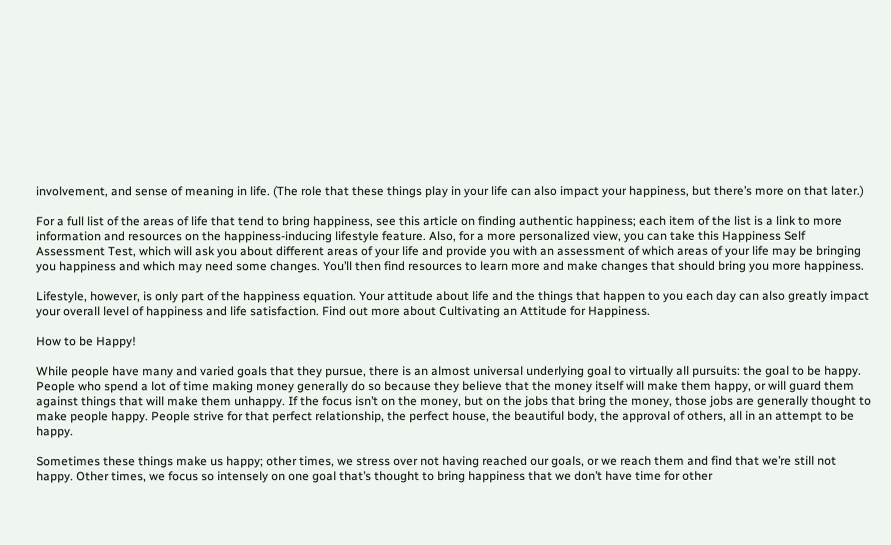involvement, and sense of meaning in life. (The role that these things play in your life can also impact your happiness, but there’s more on that later.)

For a full list of the areas of life that tend to bring happiness, see this article on finding authentic happiness; each item of the list is a link to more information and resources on the happiness-inducing lifestyle feature. Also, for a more personalized view, you can take this Happiness Self Assessment Test, which will ask you about different areas of your life and provide you with an assessment of which areas of your life may be bringing you happiness and which may need some changes. You’ll then find resources to learn more and make changes that should bring you more happiness.

Lifestyle, however, is only part of the happiness equation. Your attitude about life and the things that happen to you each day can also greatly impact your overall level of happiness and life satisfaction. Find out more about Cultivating an Attitude for Happiness.

How to be Happy!

While people have many and varied goals that they pursue, there is an almost universal underlying goal to virtually all pursuits: the goal to be happy. People who spend a lot of time making money generally do so because they believe that the money itself will make them happy, or will guard them against things that will make them unhappy. If the focus isn’t on the money, but on the jobs that bring the money, those jobs are generally thought to make people happy. People strive for that perfect relationship, the perfect house, the beautiful body, the approval of others, all in an attempt to be happy.

Sometimes these things make us happy; other times, we stress over not having reached our goals, or we reach them and find that we’re still not happy. Other times, we focus so intensely on one goal that’s thought to bring happiness that we don’t have time for other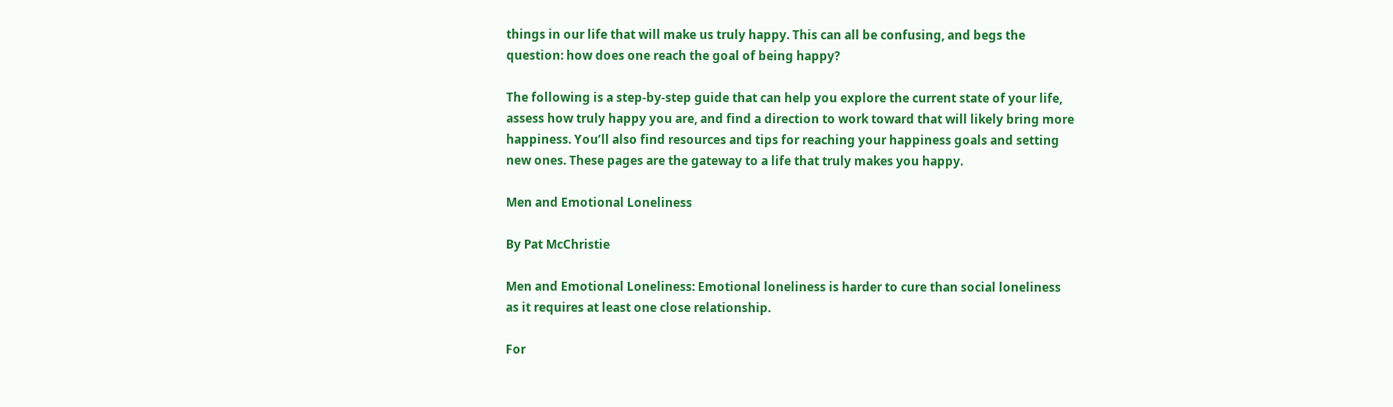things in our life that will make us truly happy. This can all be confusing, and begs the question: how does one reach the goal of being happy?

The following is a step-by-step guide that can help you explore the current state of your life, assess how truly happy you are, and find a direction to work toward that will likely bring more happiness. You’ll also find resources and tips for reaching your happiness goals and setting new ones. These pages are the gateway to a life that truly makes you happy.

Men and Emotional Loneliness

By Pat McChristie

Men and Emotional Loneliness: Emotional loneliness is harder to cure than social loneliness as it requires at least one close relationship.

For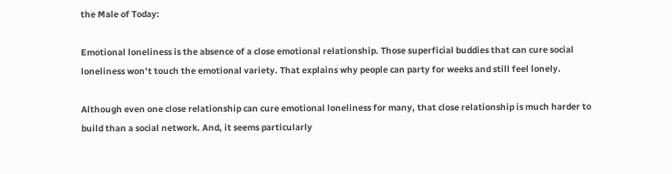the Male of Today:

Emotional loneliness is the absence of a close emotional relationship. Those superficial buddies that can cure social loneliness won’t touch the emotional variety. That explains why people can party for weeks and still feel lonely.

Although even one close relationship can cure emotional loneliness for many, that close relationship is much harder to build than a social network. And, it seems particularly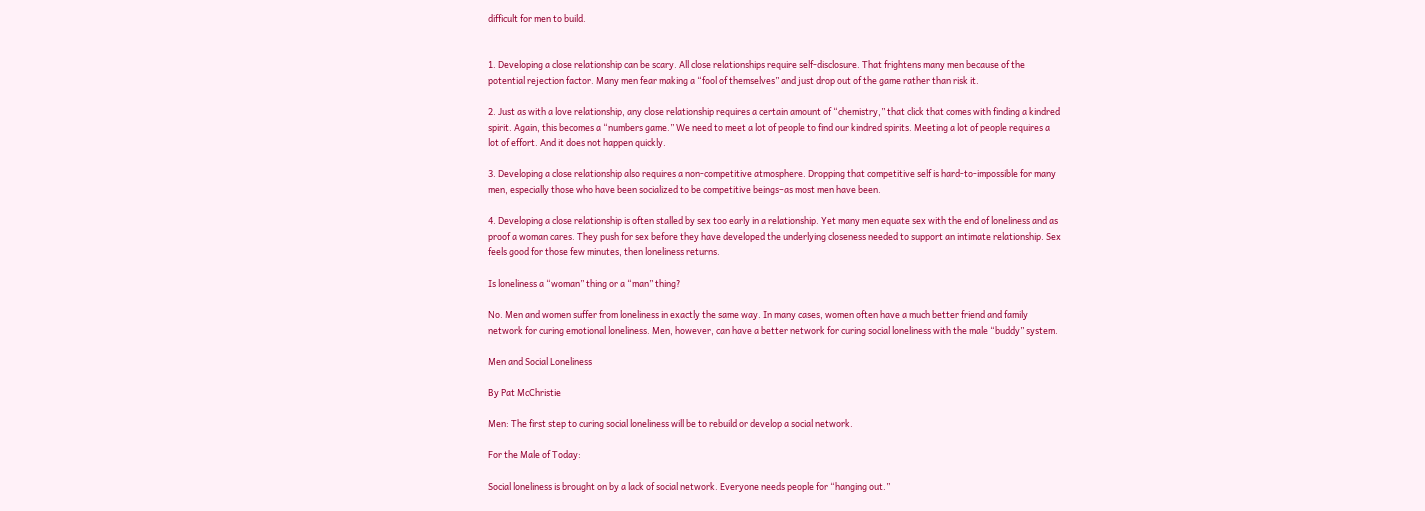difficult for men to build.


1. Developing a close relationship can be scary. All close relationships require self-disclosure. That frightens many men because of the potential rejection factor. Many men fear making a “fool of themselves” and just drop out of the game rather than risk it.

2. Just as with a love relationship, any close relationship requires a certain amount of “chemistry,” that click that comes with finding a kindred spirit. Again, this becomes a “numbers game.” We need to meet a lot of people to find our kindred spirits. Meeting a lot of people requires a lot of effort. And it does not happen quickly.

3. Developing a close relationship also requires a non-competitive atmosphere. Dropping that competitive self is hard-to-impossible for many men, especially those who have been socialized to be competitive beings–as most men have been.

4. Developing a close relationship is often stalled by sex too early in a relationship. Yet many men equate sex with the end of loneliness and as proof a woman cares. They push for sex before they have developed the underlying closeness needed to support an intimate relationship. Sex feels good for those few minutes, then loneliness returns.

Is loneliness a “woman” thing or a “man” thing?

No. Men and women suffer from loneliness in exactly the same way. In many cases, women often have a much better friend and family network for curing emotional loneliness. Men, however, can have a better network for curing social loneliness with the male “buddy” system.

Men and Social Loneliness

By Pat McChristie

Men: The first step to curing social loneliness will be to rebuild or develop a social network.

For the Male of Today:

Social loneliness is brought on by a lack of social network. Everyone needs people for “hanging out.”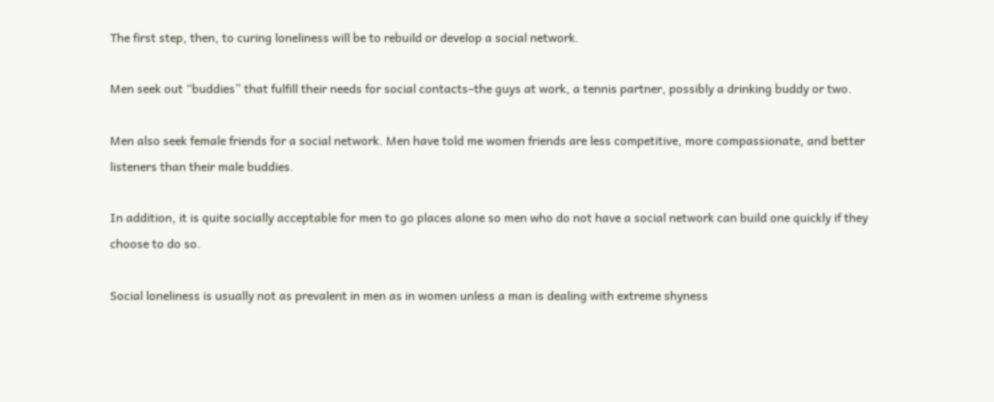The first step, then, to curing loneliness will be to rebuild or develop a social network.

Men seek out “buddies” that fulfill their needs for social contacts–the guys at work, a tennis partner, possibly a drinking buddy or two.

Men also seek female friends for a social network. Men have told me women friends are less competitive, more compassionate, and better listeners than their male buddies.

In addition, it is quite socially acceptable for men to go places alone so men who do not have a social network can build one quickly if they choose to do so.

Social loneliness is usually not as prevalent in men as in women unless a man is dealing with extreme shyness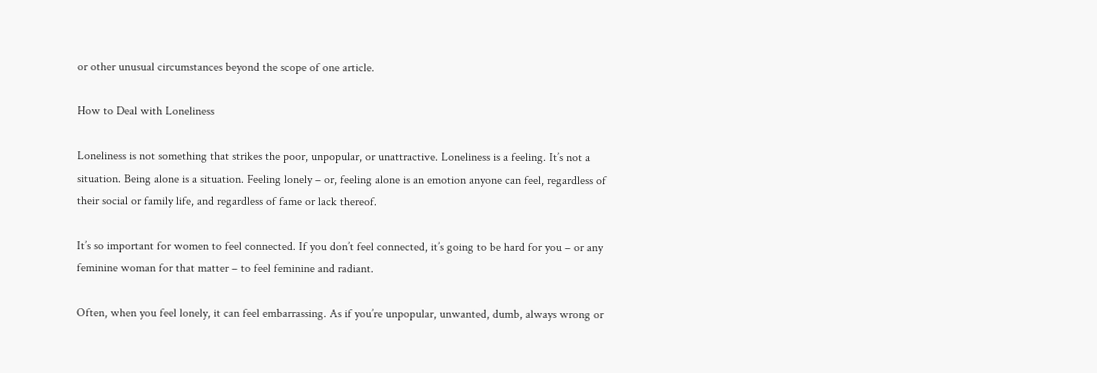or other unusual circumstances beyond the scope of one article.

How to Deal with Loneliness

Loneliness is not something that strikes the poor, unpopular, or unattractive. Loneliness is a feeling. It’s not a situation. Being alone is a situation. Feeling lonely – or, feeling alone is an emotion anyone can feel, regardless of their social or family life, and regardless of fame or lack thereof.

It’s so important for women to feel connected. If you don’t feel connected, it’s going to be hard for you – or any feminine woman for that matter – to feel feminine and radiant.

Often, when you feel lonely, it can feel embarrassing. As if you’re unpopular, unwanted, dumb, always wrong or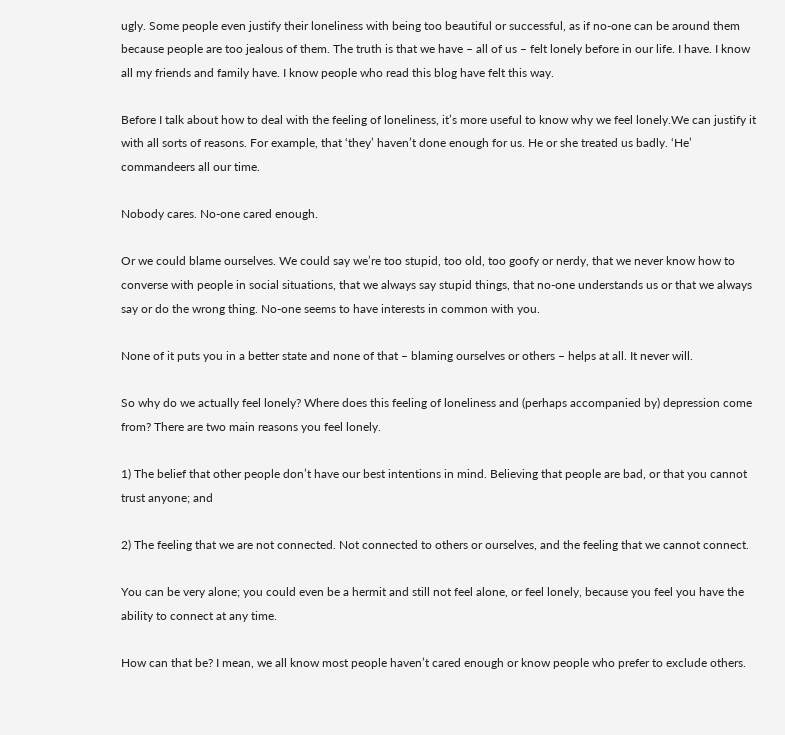ugly. Some people even justify their loneliness with being too beautiful or successful, as if no-one can be around them because people are too jealous of them. The truth is that we have – all of us – felt lonely before in our life. I have. I know all my friends and family have. I know people who read this blog have felt this way.

Before I talk about how to deal with the feeling of loneliness, it’s more useful to know why we feel lonely.We can justify it with all sorts of reasons. For example, that ‘they’ haven’t done enough for us. He or she treated us badly. ‘He’ commandeers all our time.

Nobody cares. No-one cared enough.

Or we could blame ourselves. We could say we’re too stupid, too old, too goofy or nerdy, that we never know how to converse with people in social situations, that we always say stupid things, that no-one understands us or that we always say or do the wrong thing. No-one seems to have interests in common with you.

None of it puts you in a better state and none of that – blaming ourselves or others – helps at all. It never will.

So why do we actually feel lonely? Where does this feeling of loneliness and (perhaps accompanied by) depression come from? There are two main reasons you feel lonely.

1) The belief that other people don’t have our best intentions in mind. Believing that people are bad, or that you cannot trust anyone; and

2) The feeling that we are not connected. Not connected to others or ourselves, and the feeling that we cannot connect.

You can be very alone; you could even be a hermit and still not feel alone, or feel lonely, because you feel you have the ability to connect at any time.

How can that be? I mean, we all know most people haven’t cared enough or know people who prefer to exclude others.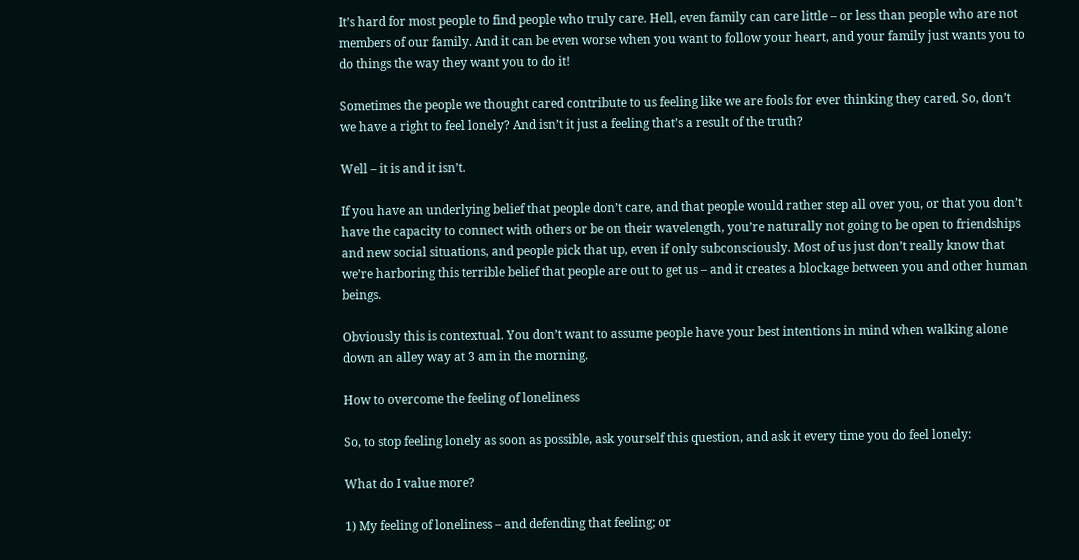It’s hard for most people to find people who truly care. Hell, even family can care little – or less than people who are not members of our family. And it can be even worse when you want to follow your heart, and your family just wants you to do things the way they want you to do it!

Sometimes the people we thought cared contribute to us feeling like we are fools for ever thinking they cared. So, don’t we have a right to feel lonely? And isn’t it just a feeling that’s a result of the truth?

Well – it is and it isn’t.

If you have an underlying belief that people don’t care, and that people would rather step all over you, or that you don’t have the capacity to connect with others or be on their wavelength, you’re naturally not going to be open to friendships and new social situations, and people pick that up, even if only subconsciously. Most of us just don’t really know that we’re harboring this terrible belief that people are out to get us – and it creates a blockage between you and other human beings.

Obviously this is contextual. You don’t want to assume people have your best intentions in mind when walking alone down an alley way at 3 am in the morning.

How to overcome the feeling of loneliness

So, to stop feeling lonely as soon as possible, ask yourself this question, and ask it every time you do feel lonely:

What do I value more?

1) My feeling of loneliness – and defending that feeling; or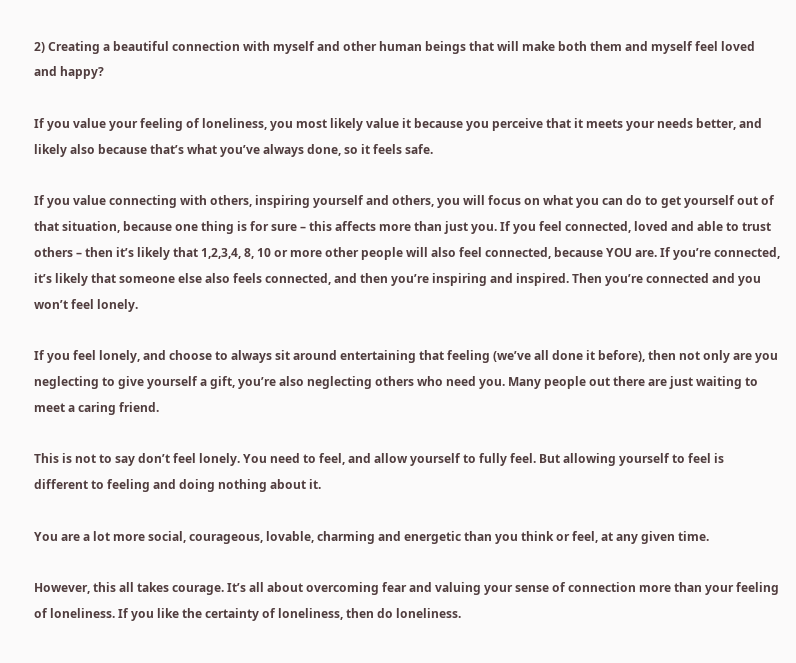2) Creating a beautiful connection with myself and other human beings that will make both them and myself feel loved and happy?

If you value your feeling of loneliness, you most likely value it because you perceive that it meets your needs better, and likely also because that’s what you’ve always done, so it feels safe.

If you value connecting with others, inspiring yourself and others, you will focus on what you can do to get yourself out of that situation, because one thing is for sure – this affects more than just you. If you feel connected, loved and able to trust others – then it’s likely that 1,2,3,4, 8, 10 or more other people will also feel connected, because YOU are. If you’re connected, it’s likely that someone else also feels connected, and then you’re inspiring and inspired. Then you’re connected and you won’t feel lonely.

If you feel lonely, and choose to always sit around entertaining that feeling (we’ve all done it before), then not only are you neglecting to give yourself a gift, you’re also neglecting others who need you. Many people out there are just waiting to meet a caring friend.

This is not to say don’t feel lonely. You need to feel, and allow yourself to fully feel. But allowing yourself to feel is different to feeling and doing nothing about it.

You are a lot more social, courageous, lovable, charming and energetic than you think or feel, at any given time.

However, this all takes courage. It’s all about overcoming fear and valuing your sense of connection more than your feeling of loneliness. If you like the certainty of loneliness, then do loneliness.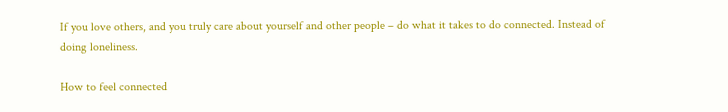If you love others, and you truly care about yourself and other people – do what it takes to do connected. Instead of doing loneliness.

How to feel connected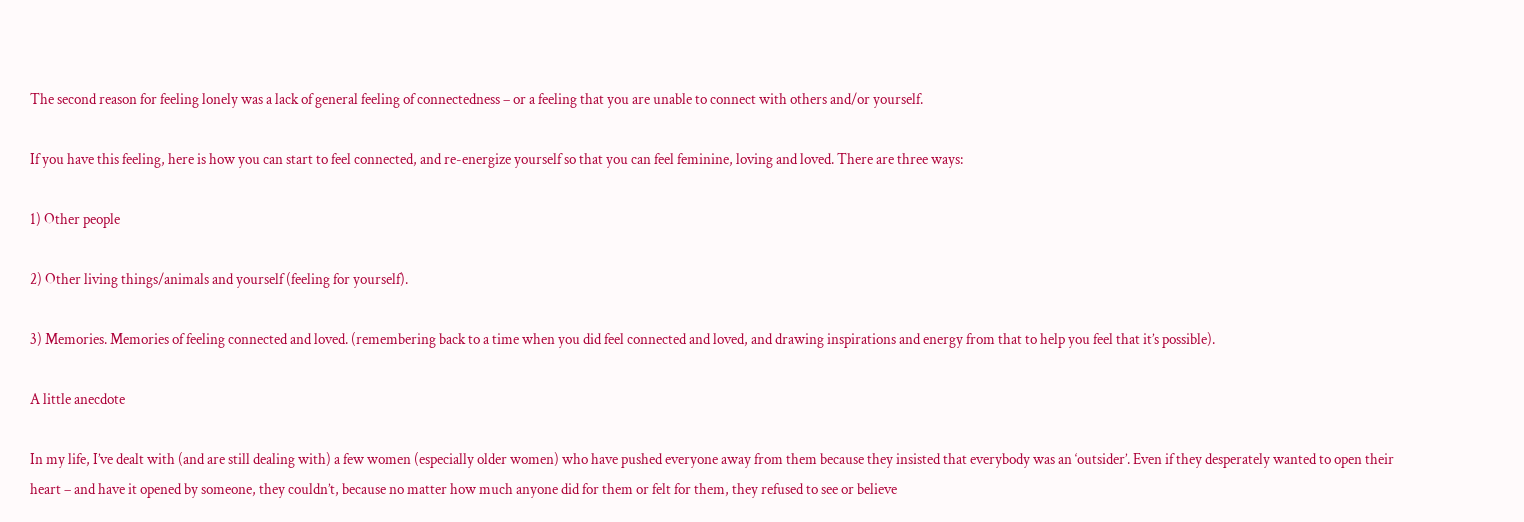The second reason for feeling lonely was a lack of general feeling of connectedness – or a feeling that you are unable to connect with others and/or yourself.

If you have this feeling, here is how you can start to feel connected, and re-energize yourself so that you can feel feminine, loving and loved. There are three ways:

1) Other people

2) Other living things/animals and yourself (feeling for yourself).

3) Memories. Memories of feeling connected and loved. (remembering back to a time when you did feel connected and loved, and drawing inspirations and energy from that to help you feel that it’s possible).

A little anecdote

In my life, I’ve dealt with (and are still dealing with) a few women (especially older women) who have pushed everyone away from them because they insisted that everybody was an ‘outsider’. Even if they desperately wanted to open their heart – and have it opened by someone, they couldn’t, because no matter how much anyone did for them or felt for them, they refused to see or believe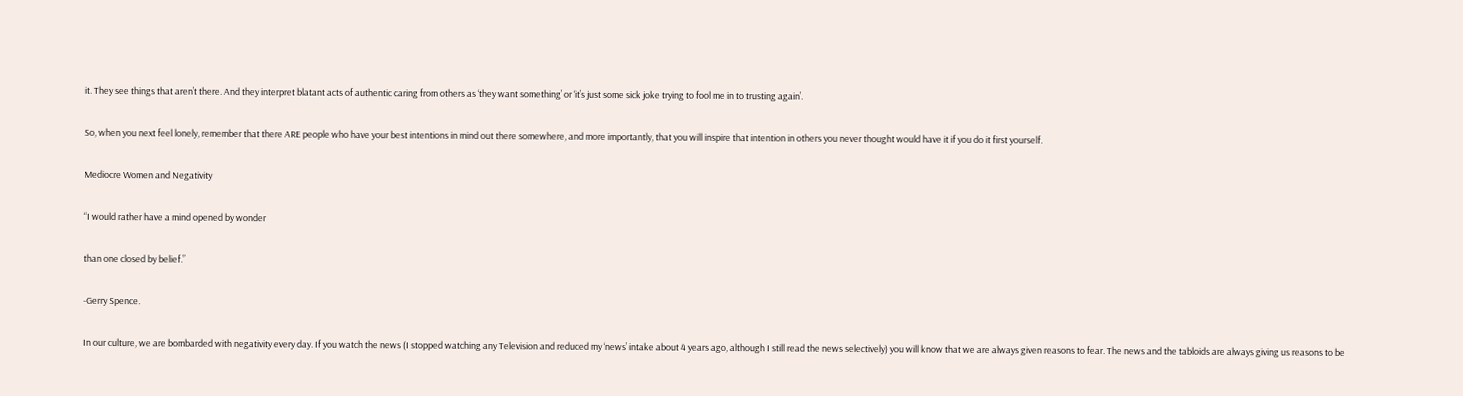it. They see things that aren’t there. And they interpret blatant acts of authentic caring from others as ‘they want something’ or ‘it’s just some sick joke trying to fool me in to trusting again’.

So, when you next feel lonely, remember that there ARE people who have your best intentions in mind out there somewhere, and more importantly, that you will inspire that intention in others you never thought would have it if you do it first yourself.

Mediocre Women and Negativity

“I would rather have a mind opened by wonder

than one closed by belief.”

-Gerry Spence.

In our culture, we are bombarded with negativity every day. If you watch the news (I stopped watching any Television and reduced my ‘news’ intake about 4 years ago, although I still read the news selectively) you will know that we are always given reasons to fear. The news and the tabloids are always giving us reasons to be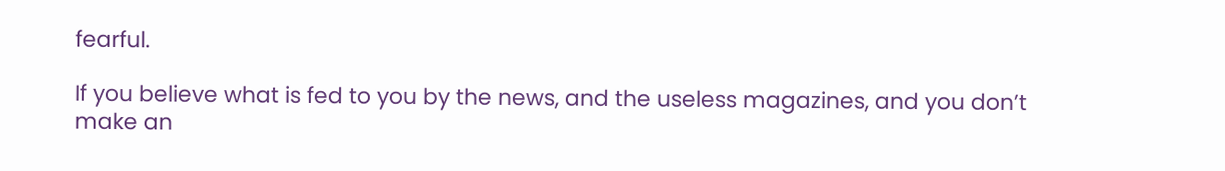fearful.

If you believe what is fed to you by the news, and the useless magazines, and you don’t make an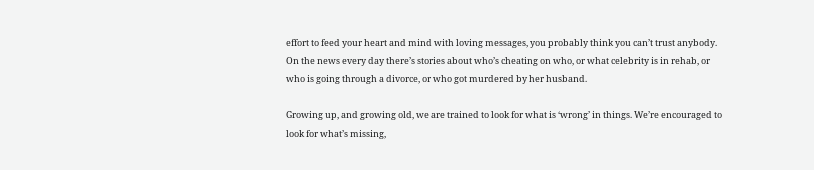effort to feed your heart and mind with loving messages, you probably think you can’t trust anybody. On the news every day there’s stories about who’s cheating on who, or what celebrity is in rehab, or who is going through a divorce, or who got murdered by her husband.

Growing up, and growing old, we are trained to look for what is ‘wrong’ in things. We’re encouraged to look for what’s missing,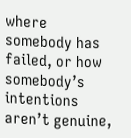where somebody has failed, or how somebody’s intentions aren’t genuine,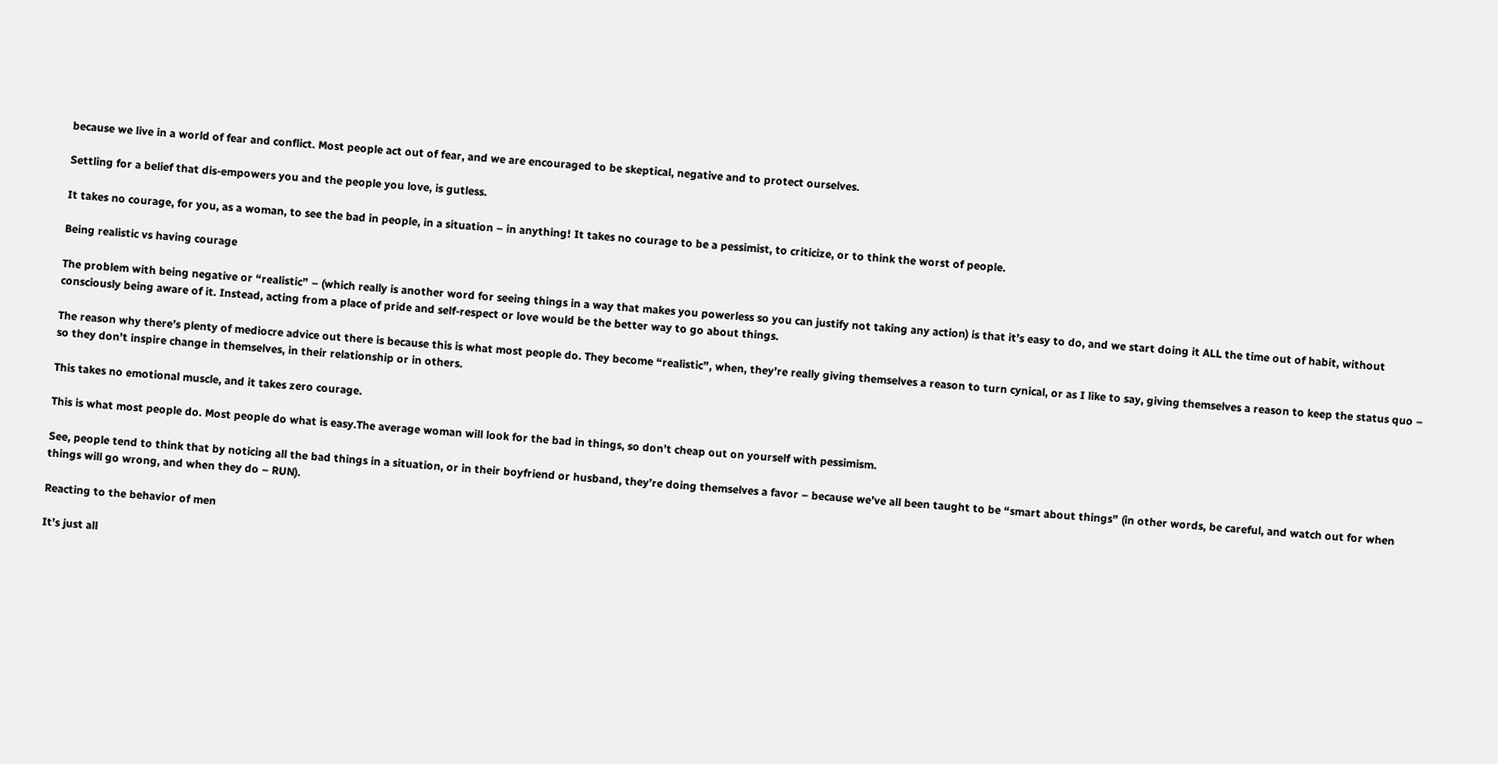because we live in a world of fear and conflict. Most people act out of fear, and we are encouraged to be skeptical, negative and to protect ourselves.

Settling for a belief that dis-empowers you and the people you love, is gutless.

It takes no courage, for you, as a woman, to see the bad in people, in a situation – in anything! It takes no courage to be a pessimist, to criticize, or to think the worst of people.

Being realistic vs having courage

The problem with being negative or “realistic” – (which really is another word for seeing things in a way that makes you powerless so you can justify not taking any action) is that it’s easy to do, and we start doing it ALL the time out of habit, without consciously being aware of it. Instead, acting from a place of pride and self-respect or love would be the better way to go about things.

The reason why there’s plenty of mediocre advice out there is because this is what most people do. They become “realistic”, when, they’re really giving themselves a reason to turn cynical, or as I like to say, giving themselves a reason to keep the status quo – so they don’t inspire change in themselves, in their relationship or in others.

This takes no emotional muscle, and it takes zero courage.

This is what most people do. Most people do what is easy.The average woman will look for the bad in things, so don’t cheap out on yourself with pessimism.

See, people tend to think that by noticing all the bad things in a situation, or in their boyfriend or husband, they’re doing themselves a favor – because we’ve all been taught to be “smart about things” (in other words, be careful, and watch out for when things will go wrong, and when they do – RUN).

Reacting to the behavior of men

It’s just all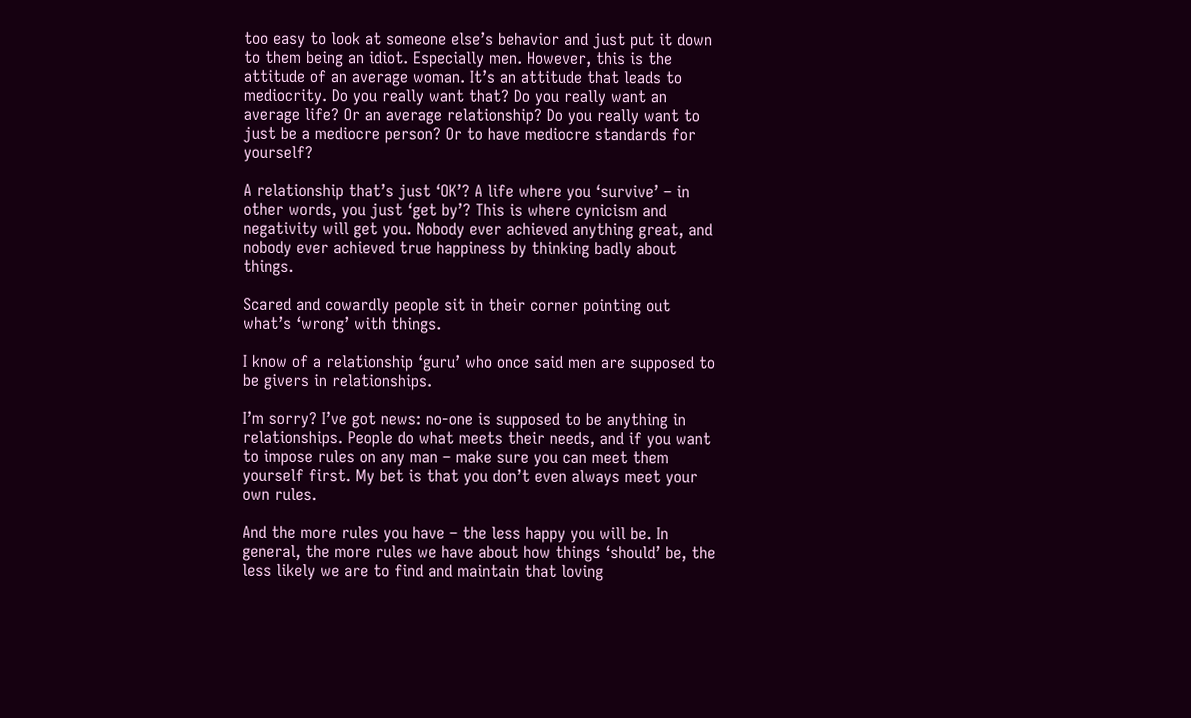too easy to look at someone else’s behavior and just put it down to them being an idiot. Especially men. However, this is the attitude of an average woman. It’s an attitude that leads to mediocrity. Do you really want that? Do you really want an average life? Or an average relationship? Do you really want to just be a mediocre person? Or to have mediocre standards for yourself?

A relationship that’s just ‘OK’? A life where you ‘survive’ – in other words, you just ‘get by’? This is where cynicism and negativity will get you. Nobody ever achieved anything great, and nobody ever achieved true happiness by thinking badly about things.

Scared and cowardly people sit in their corner pointing out what’s ‘wrong’ with things.

I know of a relationship ‘guru’ who once said men are supposed to be givers in relationships.

I’m sorry? I’ve got news: no-one is supposed to be anything in relationships. People do what meets their needs, and if you want to impose rules on any man – make sure you can meet them yourself first. My bet is that you don’t even always meet your own rules.

And the more rules you have – the less happy you will be. In general, the more rules we have about how things ‘should’ be, the less likely we are to find and maintain that loving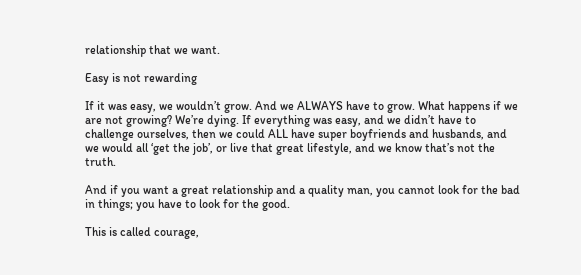relationship that we want.

Easy is not rewarding

If it was easy, we wouldn’t grow. And we ALWAYS have to grow. What happens if we are not growing? We’re dying. If everything was easy, and we didn’t have to challenge ourselves, then we could ALL have super boyfriends and husbands, and we would all ‘get the job’, or live that great lifestyle, and we know that’s not the truth.

And if you want a great relationship and a quality man, you cannot look for the bad in things; you have to look for the good.

This is called courage,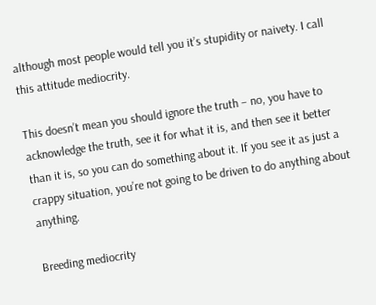although most people would tell you it’s stupidity or naivety. I call this attitude mediocrity.

This doesn’t mean you should ignore the truth – no, you have to acknowledge the truth, see it for what it is, and then see it better than it is, so you can do something about it. If you see it as just a crappy situation, you’re not going to be driven to do anything about anything.

Breeding mediocrity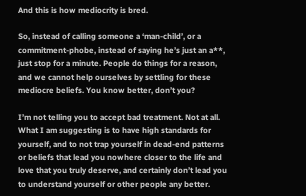And this is how mediocrity is bred.

So, instead of calling someone a ‘man-child’, or a commitment-phobe, instead of saying he’s just an a**, just stop for a minute. People do things for a reason, and we cannot help ourselves by settling for these mediocre beliefs. You know better, don’t you?

I’m not telling you to accept bad treatment. Not at all. What I am suggesting is to have high standards for yourself, and to not trap yourself in dead-end patterns or beliefs that lead you nowhere closer to the life and love that you truly deserve, and certainly don’t lead you to understand yourself or other people any better.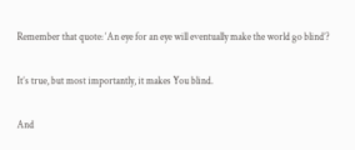Remember that quote: ‘An eye for an eye will eventually make the world go blind’?

It’s true, but most importantly, it makes You blind.

And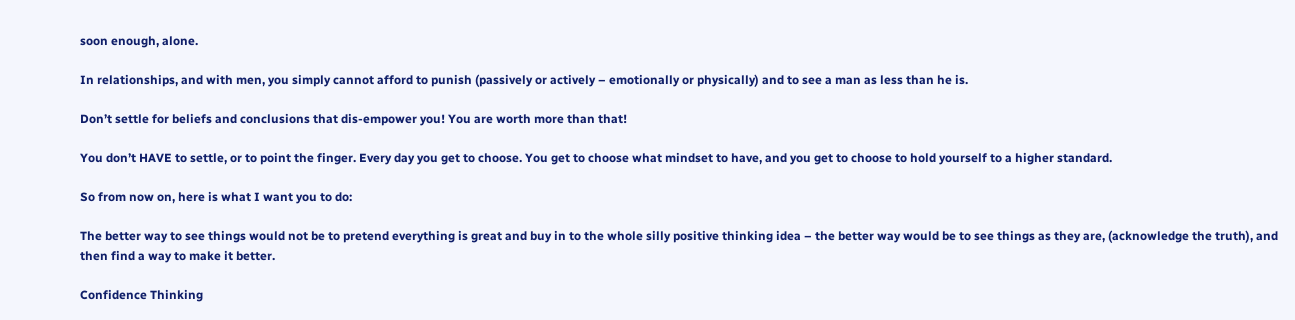soon enough, alone.

In relationships, and with men, you simply cannot afford to punish (passively or actively – emotionally or physically) and to see a man as less than he is.

Don’t settle for beliefs and conclusions that dis-empower you! You are worth more than that!

You don’t HAVE to settle, or to point the finger. Every day you get to choose. You get to choose what mindset to have, and you get to choose to hold yourself to a higher standard.

So from now on, here is what I want you to do:

The better way to see things would not be to pretend everything is great and buy in to the whole silly positive thinking idea – the better way would be to see things as they are, (acknowledge the truth), and then find a way to make it better.

Confidence Thinking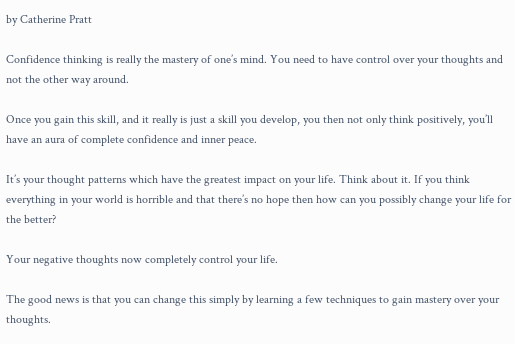by Catherine Pratt

Confidence thinking is really the mastery of one’s mind. You need to have control over your thoughts and not the other way around.

Once you gain this skill, and it really is just a skill you develop, you then not only think positively, you’ll have an aura of complete confidence and inner peace.

It’s your thought patterns which have the greatest impact on your life. Think about it. If you think everything in your world is horrible and that there’s no hope then how can you possibly change your life for the better?

Your negative thoughts now completely control your life.

The good news is that you can change this simply by learning a few techniques to gain mastery over your thoughts.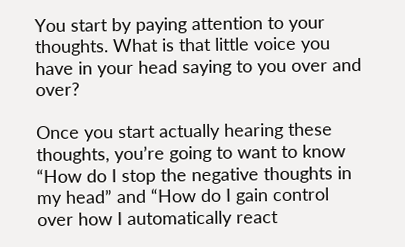You start by paying attention to your thoughts. What is that little voice you have in your head saying to you over and over?

Once you start actually hearing these thoughts, you’re going to want to know “How do I stop the negative thoughts in my head” and “How do I gain control over how I automatically react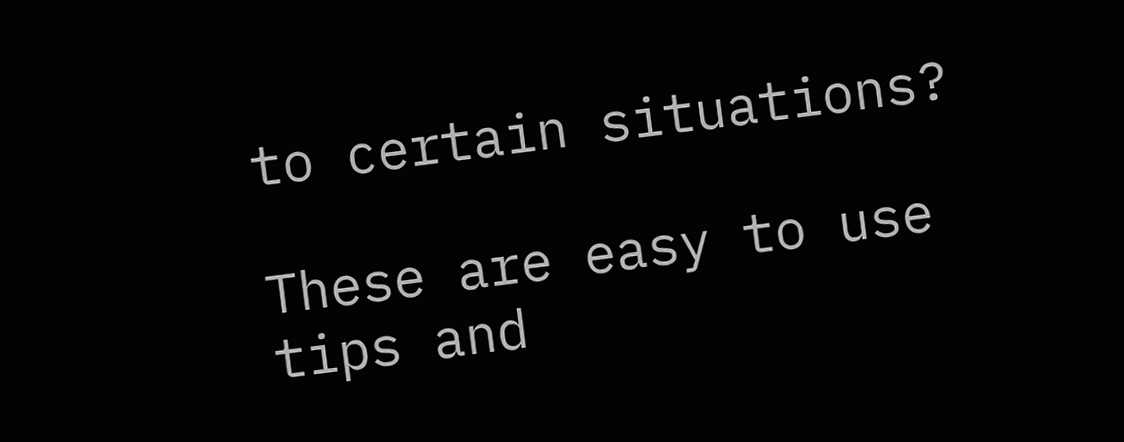to certain situations?

These are easy to use tips and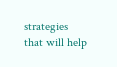strategies that will help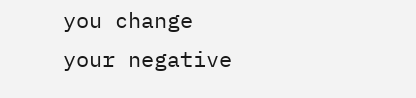you change your negative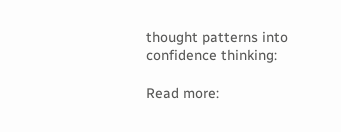thought patterns into confidence thinking:

Read more: